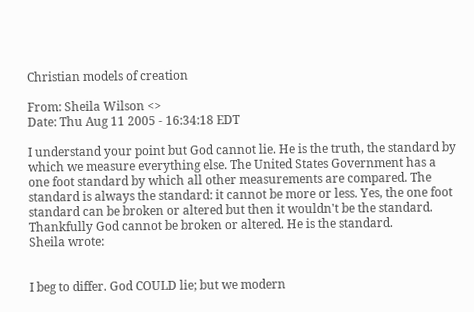Christian models of creation

From: Sheila Wilson <>
Date: Thu Aug 11 2005 - 16:34:18 EDT

I understand your point but God cannot lie. He is the truth, the standard by which we measure everything else. The United States Government has a one foot standard by which all other measurements are compared. The standard is always the standard: it cannot be more or less. Yes, the one foot standard can be broken or altered but then it wouldn't be the standard. Thankfully God cannot be broken or altered. He is the standard.
Sheila wrote:


I beg to differ. God COULD lie; but we modern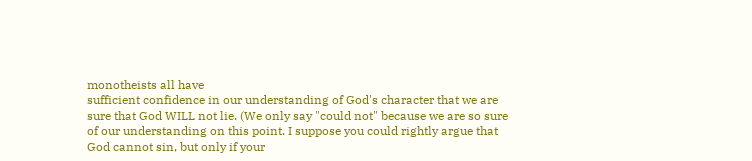monotheists all have
sufficient confidence in our understanding of God's character that we are
sure that God WILL not lie. (We only say "could not" because we are so sure
of our understanding on this point. I suppose you could rightly argue that
God cannot sin, but only if your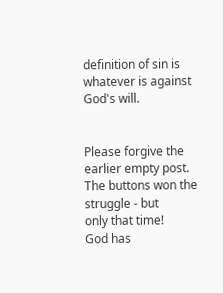definition of sin is whatever is against
God's will.


Please forgive the earlier empty post. The buttons won the struggle - but
only that time!
God has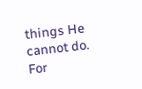things He cannot do. For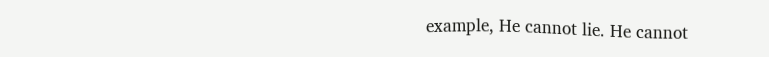example, He cannot lie. He cannot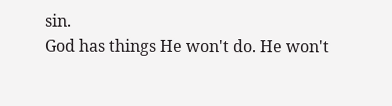sin.
God has things He won't do. He won't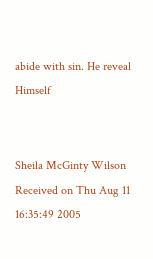abide with sin. He reveal Himself


Sheila McGinty Wilson
Received on Thu Aug 11 16:35:49 2005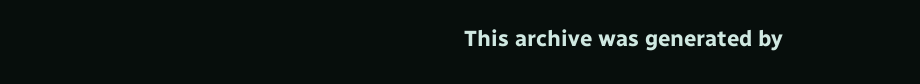This archive was generated by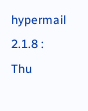hypermail 2.1.8 : Thu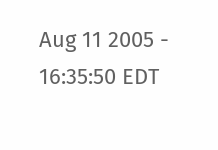Aug 11 2005 - 16:35:50 EDT